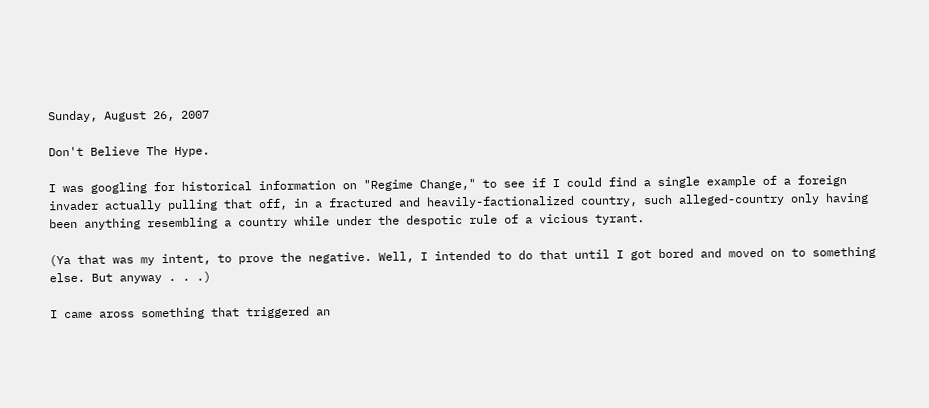Sunday, August 26, 2007

Don't Believe The Hype.

I was googling for historical information on "Regime Change," to see if I could find a single example of a foreign invader actually pulling that off, in a fractured and heavily-factionalized country, such alleged-country only having been anything resembling a country while under the despotic rule of a vicious tyrant.

(Ya that was my intent, to prove the negative. Well, I intended to do that until I got bored and moved on to something else. But anyway . . .)

I came aross something that triggered an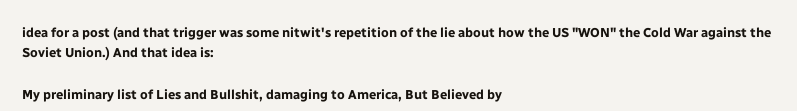idea for a post (and that trigger was some nitwit's repetition of the lie about how the US "WON" the Cold War against the Soviet Union.) And that idea is:

My preliminary list of Lies and Bullshit, damaging to America, But Believed by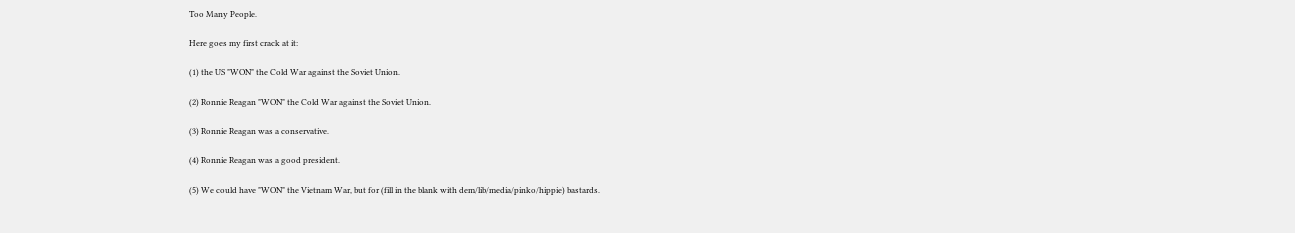Too Many People.

Here goes my first crack at it:

(1) the US "WON" the Cold War against the Soviet Union.

(2) Ronnie Reagan "WON" the Cold War against the Soviet Union.

(3) Ronnie Reagan was a conservative.

(4) Ronnie Reagan was a good president.

(5) We could have "WON" the Vietnam War, but for (fill in the blank with dem/lib/media/pinko/hippie) bastards.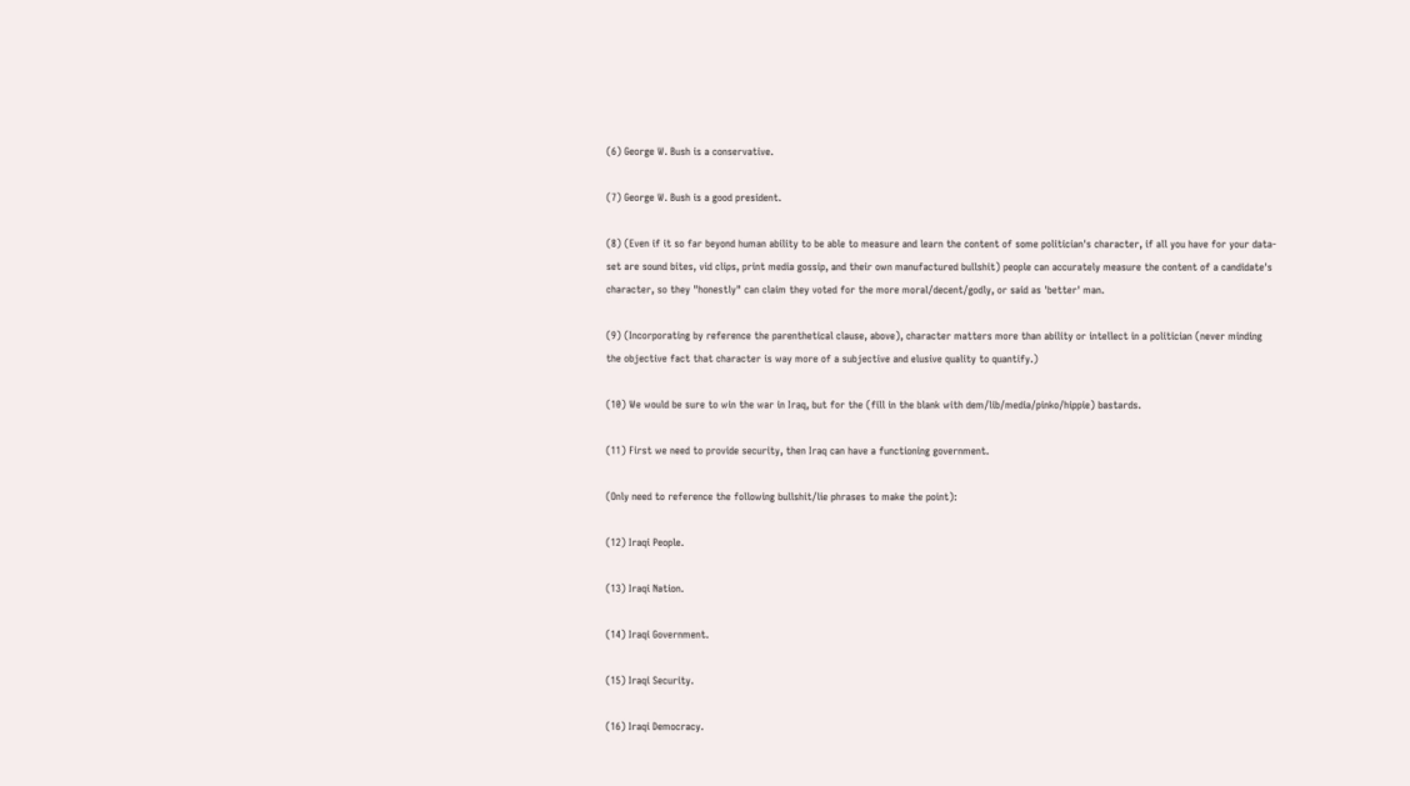(6) George W. Bush is a conservative.

(7) George W. Bush is a good president.

(8) (Even if it so far beyond human ability to be able to measure and learn the content of some politician's character, if all you have for your data-set are sound bites, vid clips, print media gossip, and their own manufactured bullshit) people can accurately measure the content of a candidate's character, so they "honestly" can claim they voted for the more moral/decent/godly, or said as 'better' man.

(9) (Incorporating by reference the parenthetical clause, above), character matters more than ability or intellect in a politician (never minding the objective fact that character is way more of a subjective and elusive quality to quantify.)

(10) We would be sure to win the war in Iraq, but for the (fill in the blank with dem/lib/media/pinko/hippie) bastards.

(11) First we need to provide security, then Iraq can have a functioning government.

(Only need to reference the following bullshit/lie phrases to make the point):

(12) Iraqi People.

(13) Iraqi Nation.

(14) Iraqi Government.

(15) Iraqi Security.

(16) Iraqi Democracy.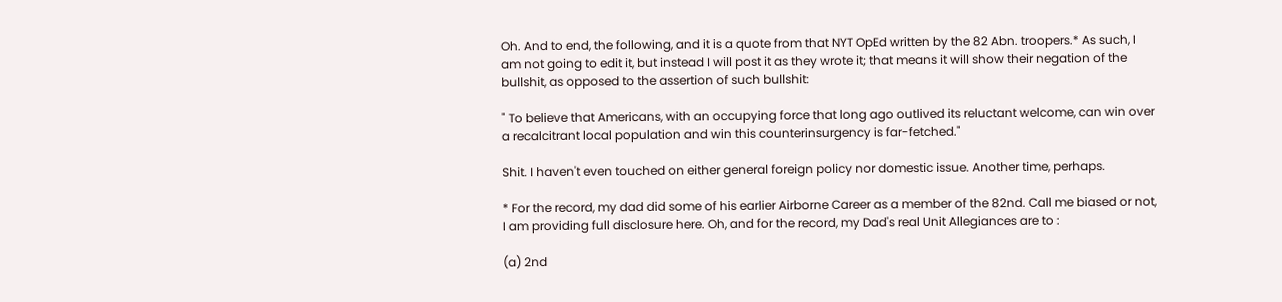Oh. And to end, the following, and it is a quote from that NYT OpEd written by the 82 Abn. troopers.* As such, I am not going to edit it, but instead I will post it as they wrote it; that means it will show their negation of the bullshit, as opposed to the assertion of such bullshit:

" To believe that Americans, with an occupying force that long ago outlived its reluctant welcome, can win over a recalcitrant local population and win this counterinsurgency is far-fetched."

Shit. I haven't even touched on either general foreign policy nor domestic issue. Another time, perhaps.

* For the record, my dad did some of his earlier Airborne Career as a member of the 82nd. Call me biased or not, I am providing full disclosure here. Oh, and for the record, my Dad's real Unit Allegiances are to :

(a) 2nd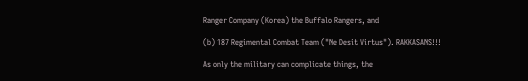Ranger Company (Korea) the Buffalo Rangers, and

(b) 187 Regimental Combat Team ("Ne Desit Virtus"). RAKKASANS!!!

As only the military can complicate things, the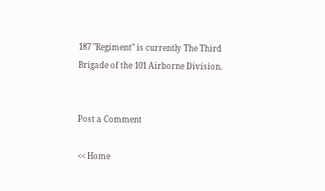187 "Regiment" is currently The Third Brigade of the 101 Airborne Division.


Post a Comment

<< Home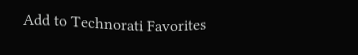Add to Technorati Favorites